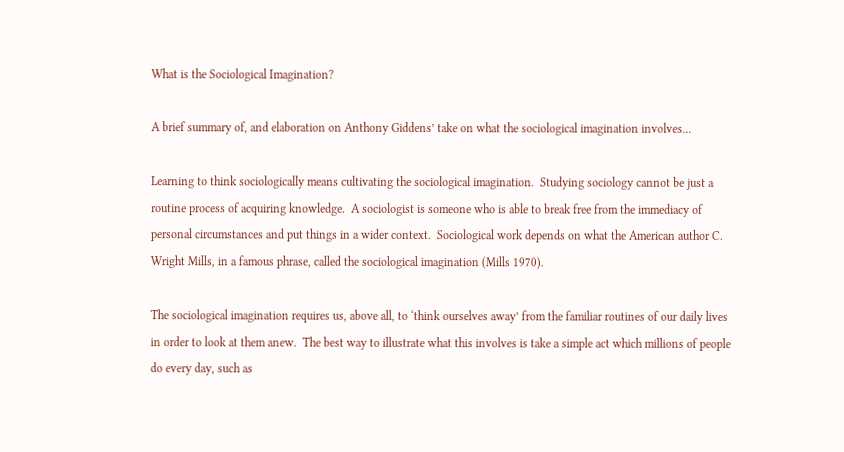What is the Sociological Imagination?

A brief summary of, and elaboration on Anthony Giddens’ take on what the sociological imagination involves…

Learning to think sociologically means cultivating the sociological imagination.  Studying sociology cannot be just a routine process of acquiring knowledge.  A sociologist is someone who is able to break free from the immediacy of personal circumstances and put things in a wider context.  Sociological work depends on what the American author C. Wright Mills, in a famous phrase, called the sociological imagination (Mills 1970).

The sociological imagination requires us, above all, to ‘think ourselves away’ from the familiar routines of our daily lives in order to look at them anew.  The best way to illustrate what this involves is take a simple act which millions of people do every day, such as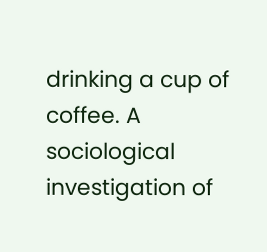drinking a cup of coffee. A sociological investigation of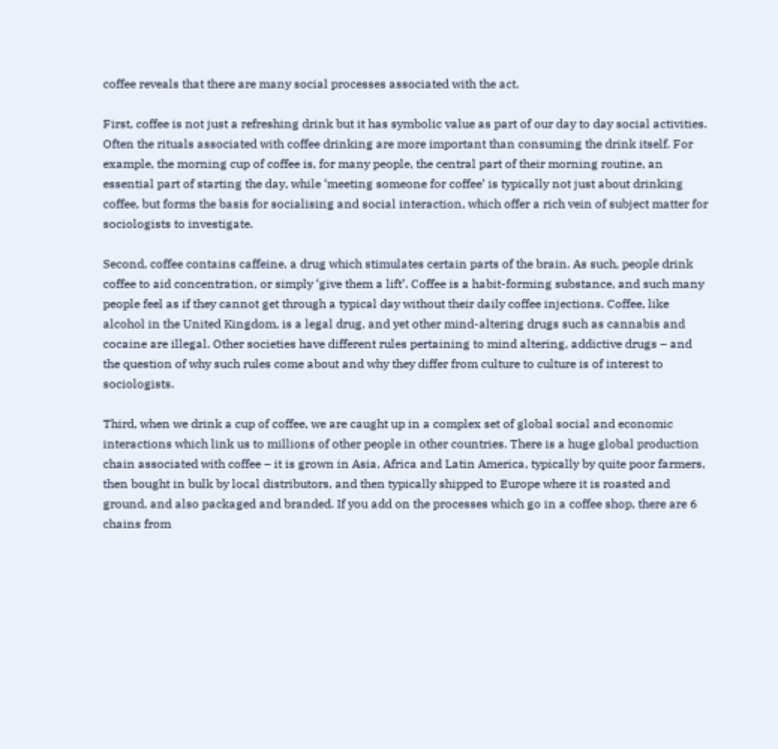coffee reveals that there are many social processes associated with the act.

First, coffee is not just a refreshing drink but it has symbolic value as part of our day to day social activities. Often the rituals associated with coffee drinking are more important than consuming the drink itself. For example, the morning cup of coffee is, for many people, the central part of their morning routine, an essential part of starting the day, while ‘meeting someone for coffee’ is typically not just about drinking coffee, but forms the basis for socialising and social interaction, which offer a rich vein of subject matter for sociologists to investigate.

Second, coffee contains caffeine, a drug which stimulates certain parts of the brain. As such, people drink coffee to aid concentration, or simply ‘give them a lift’. Coffee is a habit-forming substance, and such many people feel as if they cannot get through a typical day without their daily coffee injections. Coffee, like alcohol in the United Kingdom, is a legal drug, and yet other mind-altering drugs such as cannabis and cocaine are illegal. Other societies have different rules pertaining to mind altering, addictive drugs – and the question of why such rules come about and why they differ from culture to culture is of interest to sociologists.

Third, when we drink a cup of coffee, we are caught up in a complex set of global social and economic interactions which link us to millions of other people in other countries. There is a huge global production chain associated with coffee – it is grown in Asia, Africa and Latin America, typically by quite poor farmers, then bought in bulk by local distributors, and then typically shipped to Europe where it is roasted and ground, and also packaged and branded. If you add on the processes which go in a coffee shop, there are 6 chains from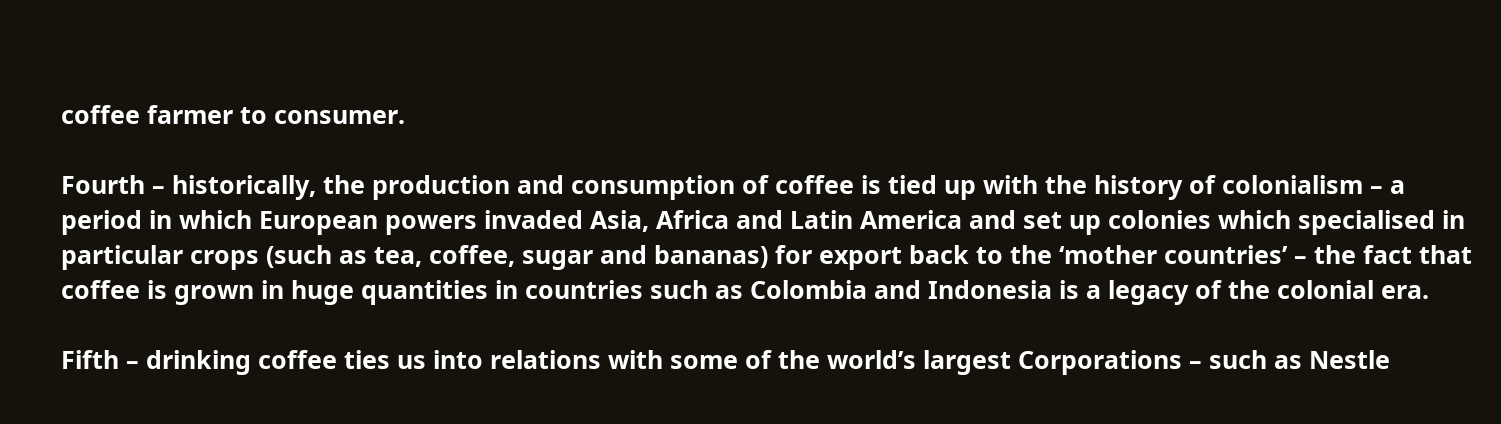coffee farmer to consumer.

Fourth – historically, the production and consumption of coffee is tied up with the history of colonialism – a period in which European powers invaded Asia, Africa and Latin America and set up colonies which specialised in particular crops (such as tea, coffee, sugar and bananas) for export back to the ‘mother countries’ – the fact that coffee is grown in huge quantities in countries such as Colombia and Indonesia is a legacy of the colonial era.

Fifth – drinking coffee ties us into relations with some of the world’s largest Corporations – such as Nestle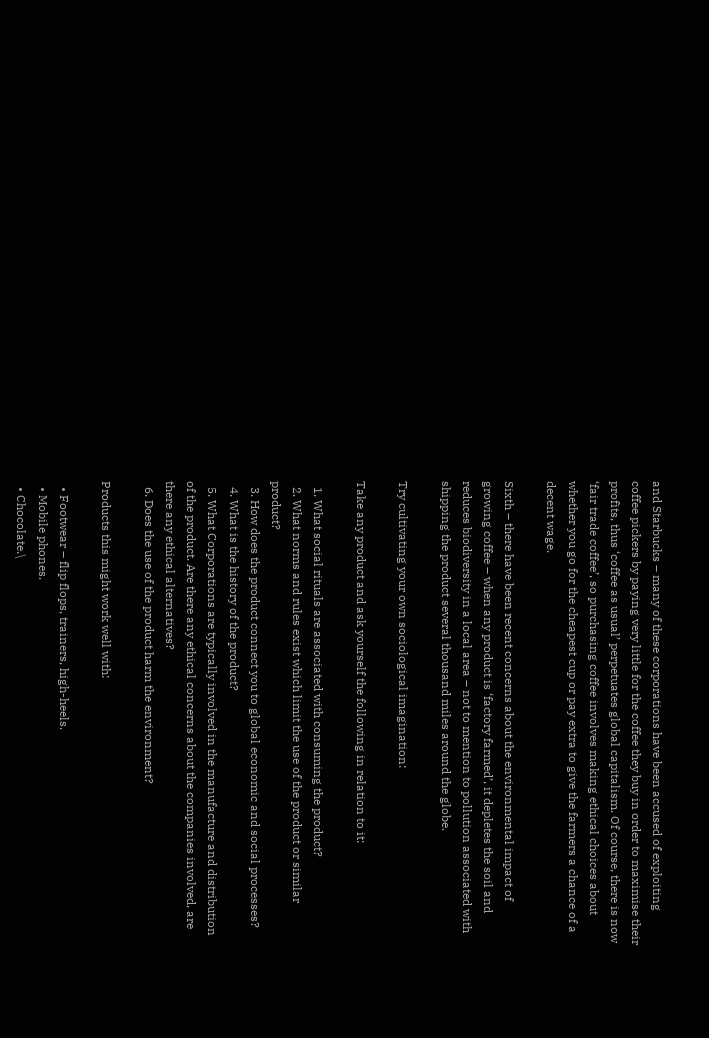and Starbucks – many of these corporations have been accused of exploiting coffee pickers by paying very little for the coffee they buy in order to maximise their profits, thus ‘coffee as usual’ perpetuates global capitalism. Of course, there is now ‘fair trade coffee’, so purchasing coffee involves making ethical choices about whether you go for the cheapest cup or pay extra to give the farmers a chance of a decent wage.

Sixth – there have been recent concerns about the environmental impact of growing coffee – when any product is ‘factory farmed’, it depletes the soil and reduces biodiversity in a local area – not to mention to pollution associated with shipping the product several thousand miles around the globe.

Try cultivating your own sociological imagination:

Take any product and ask yourself the following in relation to it:

  1. What social rituals are associated with consuming the product?
  2. What norms and rules exist which limit the use of the product or similar product?
  3. How does the product connect you to global economic and social processes?
  4. What is the history of the product?
  5. What Corporations are typically involved in the manufacture and distribution of the product. Are there any ethical concerns about the companies involved, are there any ethical alternatives?
  6. Does the use of the product harm the environment?

Products this might work well with:

  • Footwear – flip flops, trainers, high-heels.
  • Mobile phones.
  • Chocolate.\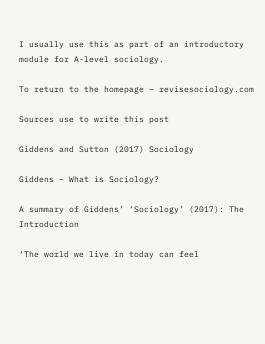I usually use this as part of an introductory module for A-level sociology.

To return to the homepage – revisesociology.com

Sources use to write this post

Giddens and Sutton (2017) Sociology

Giddens – What is Sociology?

A summary of Giddens’ ‘Sociology’ (2017): The Introduction

‘The world we live in today can feel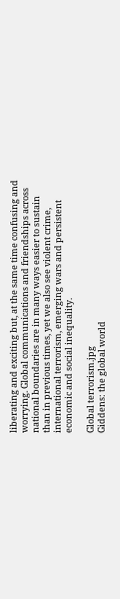liberating and exciting but, at the same time confusing and worrying. Global communications and friendships across national boundaries are in many ways easier to sustain than in previous times, yet we also see violent crime, international terrorism, emerging wars and persistent economic and social inequality.

Global terrorism.jpg
Giddens: the global world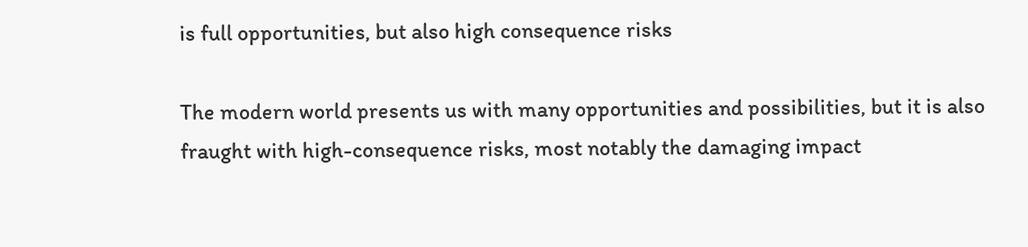is full opportunities, but also high consequence risks

The modern world presents us with many opportunities and possibilities, but it is also fraught with high-consequence risks, most notably the damaging impact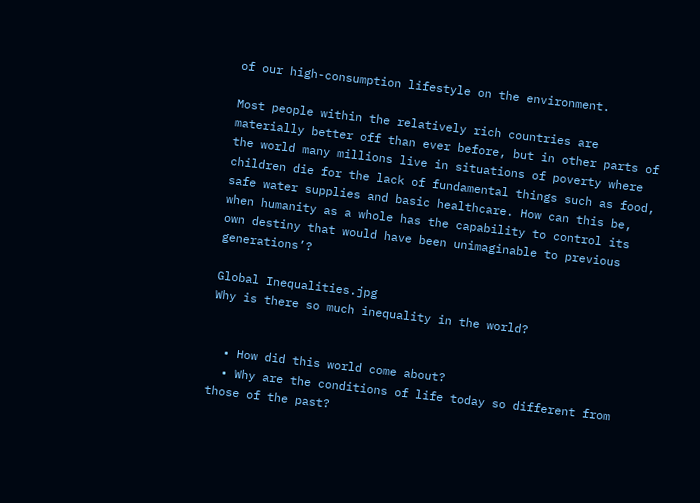of our high-consumption lifestyle on the environment.

Most people within the relatively rich countries are materially better off than ever before, but in other parts of the world many millions live in situations of poverty where children die for the lack of fundamental things such as food, safe water supplies and basic healthcare. How can this be, when humanity as a whole has the capability to control its own destiny that would have been unimaginable to previous generations’?

Global Inequalities.jpg
Why is there so much inequality in the world?


  • How did this world come about?
  • Why are the conditions of life today so different from those of the past?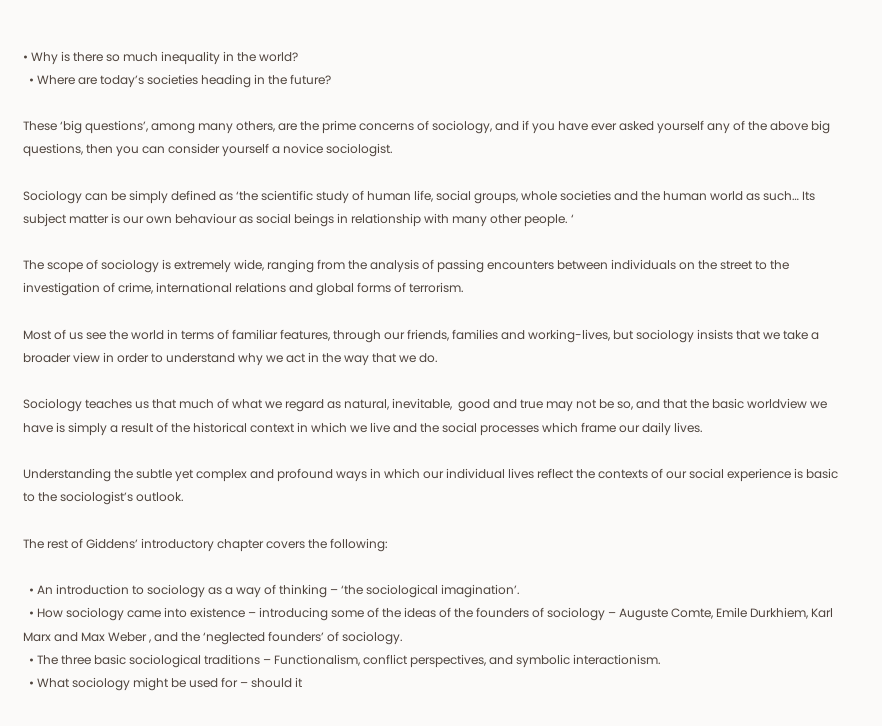• Why is there so much inequality in the world?
  • Where are today’s societies heading in the future?

These ‘big questions’, among many others, are the prime concerns of sociology, and if you have ever asked yourself any of the above big questions, then you can consider yourself a novice sociologist.

Sociology can be simply defined as ‘the scientific study of human life, social groups, whole societies and the human world as such… Its subject matter is our own behaviour as social beings in relationship with many other people. ‘

The scope of sociology is extremely wide, ranging from the analysis of passing encounters between individuals on the street to the investigation of crime, international relations and global forms of terrorism.

Most of us see the world in terms of familiar features, through our friends, families and working-lives, but sociology insists that we take a broader view in order to understand why we act in the way that we do.

Sociology teaches us that much of what we regard as natural, inevitable,  good and true may not be so, and that the basic worldview we have is simply a result of the historical context in which we live and the social processes which frame our daily lives.

Understanding the subtle yet complex and profound ways in which our individual lives reflect the contexts of our social experience is basic to the sociologist’s outlook.

The rest of Giddens’ introductory chapter covers the following:

  • An introduction to sociology as a way of thinking – ‘the sociological imagination’.
  • How sociology came into existence – introducing some of the ideas of the founders of sociology – Auguste Comte, Emile Durkhiem, Karl Marx and Max Weber , and the ‘neglected founders’ of sociology.
  • The three basic sociological traditions – Functionalism, conflict perspectives, and symbolic interactionism.
  • What sociology might be used for – should it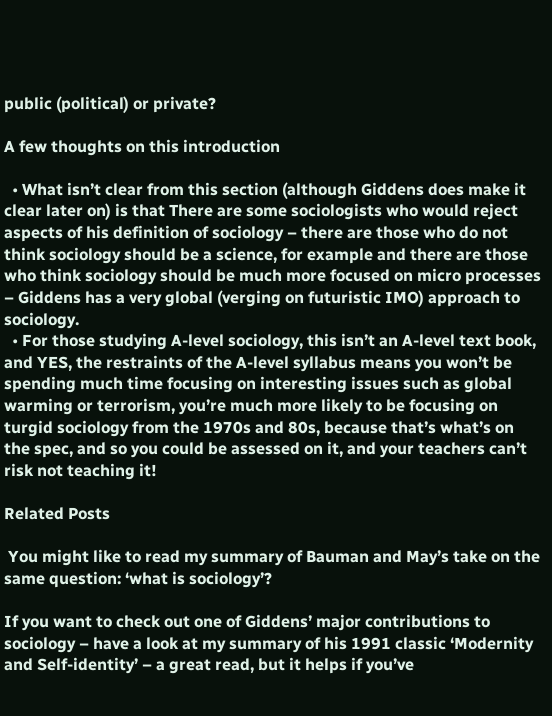public (political) or private?

A few thoughts on this introduction

  • What isn’t clear from this section (although Giddens does make it clear later on) is that There are some sociologists who would reject aspects of his definition of sociology – there are those who do not think sociology should be a science, for example and there are those who think sociology should be much more focused on micro processes – Giddens has a very global (verging on futuristic IMO) approach to sociology.
  • For those studying A-level sociology, this isn’t an A-level text book, and YES, the restraints of the A-level syllabus means you won’t be spending much time focusing on interesting issues such as global warming or terrorism, you’re much more likely to be focusing on turgid sociology from the 1970s and 80s, because that’s what’s on the spec, and so you could be assessed on it, and your teachers can’t risk not teaching it!

Related Posts

 You might like to read my summary of Bauman and May’s take on the same question: ‘what is sociology’?

If you want to check out one of Giddens’ major contributions to sociology – have a look at my summary of his 1991 classic ‘Modernity and Self-identity’ – a great read, but it helps if you’ve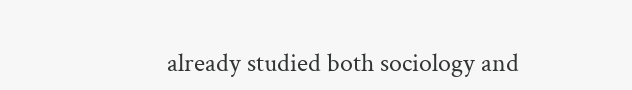already studied both sociology and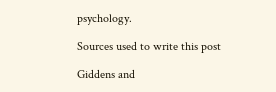psychology.

Sources used to write this post

Giddens and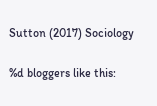Sutton (2017) Sociology

%d bloggers like this: